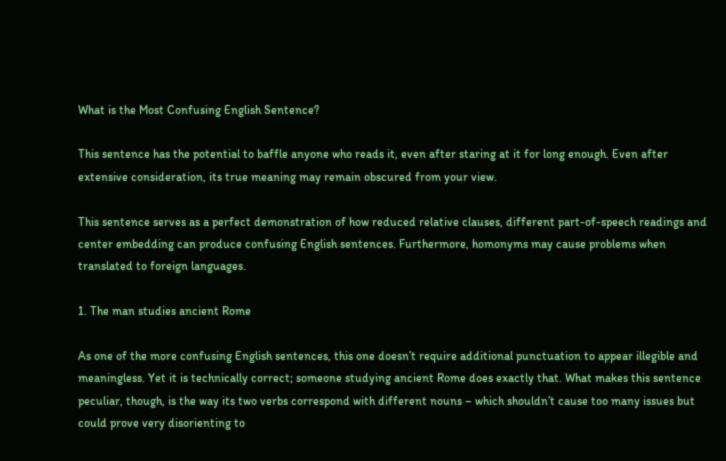What is the Most Confusing English Sentence?

This sentence has the potential to baffle anyone who reads it, even after staring at it for long enough. Even after extensive consideration, its true meaning may remain obscured from your view.

This sentence serves as a perfect demonstration of how reduced relative clauses, different part-of-speech readings and center embedding can produce confusing English sentences. Furthermore, homonyms may cause problems when translated to foreign languages.

1. The man studies ancient Rome

As one of the more confusing English sentences, this one doesn’t require additional punctuation to appear illegible and meaningless. Yet it is technically correct; someone studying ancient Rome does exactly that. What makes this sentence peculiar, though, is the way its two verbs correspond with different nouns – which shouldn’t cause too many issues but could prove very disorienting to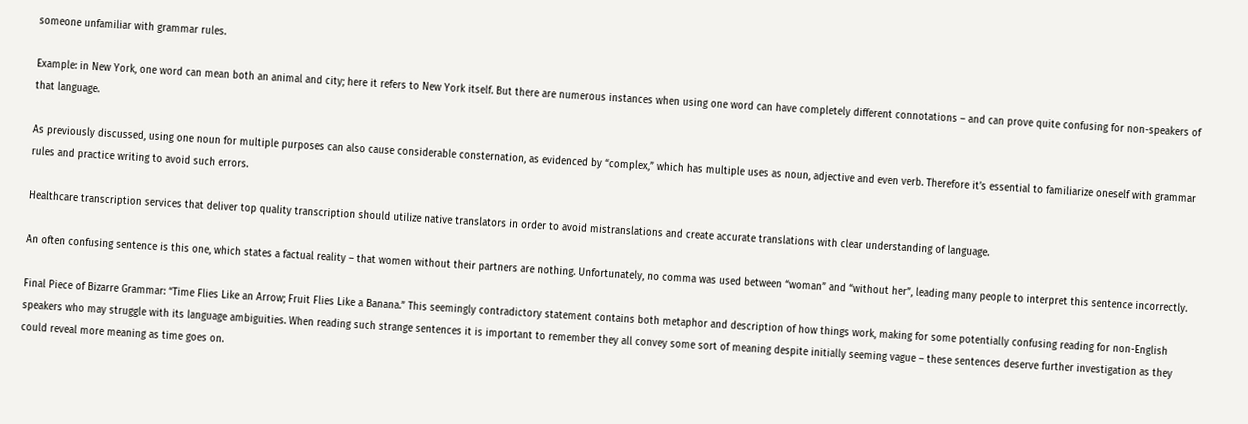someone unfamiliar with grammar rules.

Example: in New York, one word can mean both an animal and city; here it refers to New York itself. But there are numerous instances when using one word can have completely different connotations – and can prove quite confusing for non-speakers of that language.

As previously discussed, using one noun for multiple purposes can also cause considerable consternation, as evidenced by “complex,” which has multiple uses as noun, adjective and even verb. Therefore it’s essential to familiarize oneself with grammar rules and practice writing to avoid such errors.

Healthcare transcription services that deliver top quality transcription should utilize native translators in order to avoid mistranslations and create accurate translations with clear understanding of language.

An often confusing sentence is this one, which states a factual reality – that women without their partners are nothing. Unfortunately, no comma was used between “woman” and “without her”, leading many people to interpret this sentence incorrectly.

Final Piece of Bizarre Grammar: “Time Flies Like an Arrow; Fruit Flies Like a Banana.” This seemingly contradictory statement contains both metaphor and description of how things work, making for some potentially confusing reading for non-English speakers who may struggle with its language ambiguities. When reading such strange sentences it is important to remember they all convey some sort of meaning despite initially seeming vague – these sentences deserve further investigation as they could reveal more meaning as time goes on.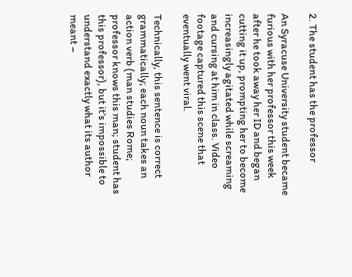2. The student has the professor

An Syracuse University student became furious with her professor this week after he took away her ID and began cutting it up, prompting her to become increasingly agitated while screaming and cursing at him in class. Video footage captured this scene that eventually went viral.

Technically, this sentence is correct grammatically; each noun takes an action verb (man studies Rome; professor knows this man; student has this professor), but it’s impossible to understand exactly what its author meant –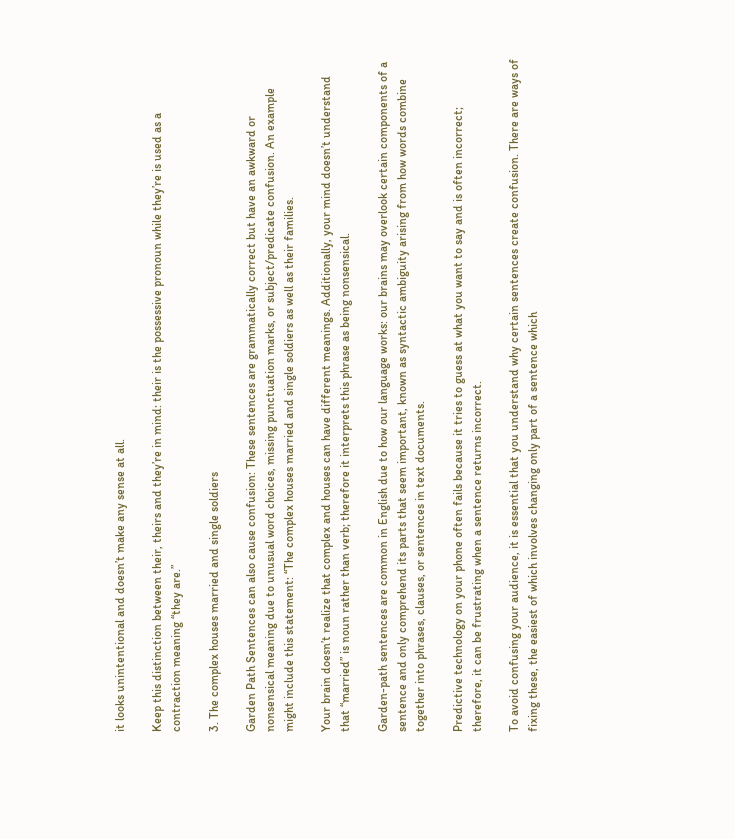it looks unintentional and doesn’t make any sense at all.

Keep this distinction between their, theirs and they’re in mind: their is the possessive pronoun while they’re is used as a contraction meaning “they are.”

3. The complex houses married and single soldiers

Garden Path Sentences can also cause confusion: These sentences are grammatically correct but have an awkward or nonsensical meaning due to unusual word choices, missing punctuation marks, or subject/predicate confusion. An example might include this statement: “The complex houses married and single soldiers as well as their families.

Your brain doesn’t realize that complex and houses can have different meanings. Additionally, your mind doesn’t understand that “married” is noun rather than verb; therefore it interprets this phrase as being nonsensical.

Garden-path sentences are common in English due to how our language works: our brains may overlook certain components of a sentence and only comprehend its parts that seem important, known as syntactic ambiguity arising from how words combine together into phrases, clauses, or sentences in text documents.

Predictive technology on your phone often fails because it tries to guess at what you want to say and is often incorrect; therefore, it can be frustrating when a sentence returns incorrect.

To avoid confusing your audience, it is essential that you understand why certain sentences create confusion. There are ways of fixing these, the easiest of which involves changing only part of a sentence which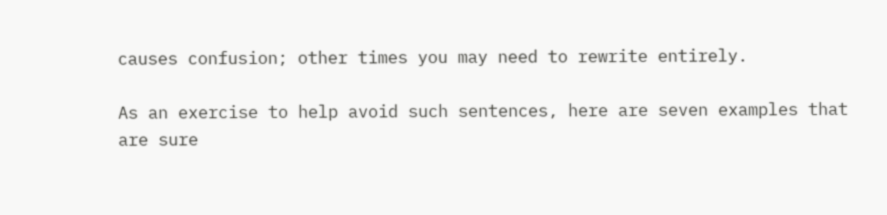causes confusion; other times you may need to rewrite entirely.

As an exercise to help avoid such sentences, here are seven examples that are sure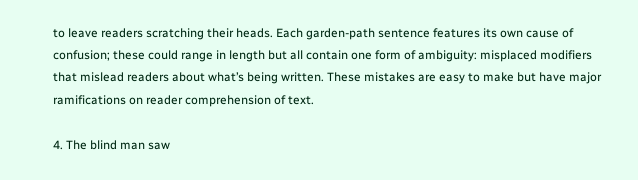to leave readers scratching their heads. Each garden-path sentence features its own cause of confusion; these could range in length but all contain one form of ambiguity: misplaced modifiers that mislead readers about what’s being written. These mistakes are easy to make but have major ramifications on reader comprehension of text.

4. The blind man saw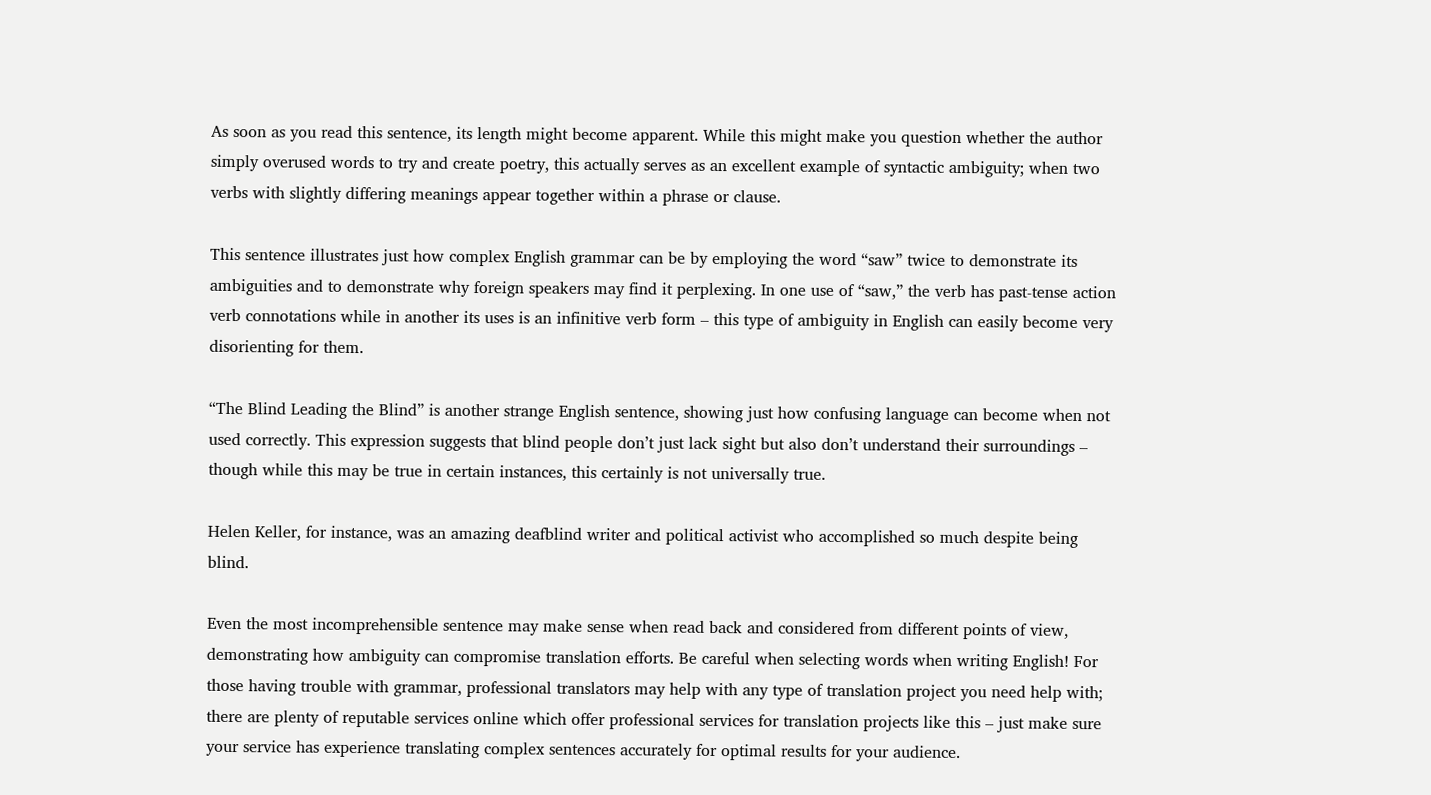As soon as you read this sentence, its length might become apparent. While this might make you question whether the author simply overused words to try and create poetry, this actually serves as an excellent example of syntactic ambiguity; when two verbs with slightly differing meanings appear together within a phrase or clause.

This sentence illustrates just how complex English grammar can be by employing the word “saw” twice to demonstrate its ambiguities and to demonstrate why foreign speakers may find it perplexing. In one use of “saw,” the verb has past-tense action verb connotations while in another its uses is an infinitive verb form – this type of ambiguity in English can easily become very disorienting for them.

“The Blind Leading the Blind” is another strange English sentence, showing just how confusing language can become when not used correctly. This expression suggests that blind people don’t just lack sight but also don’t understand their surroundings – though while this may be true in certain instances, this certainly is not universally true.

Helen Keller, for instance, was an amazing deafblind writer and political activist who accomplished so much despite being blind.

Even the most incomprehensible sentence may make sense when read back and considered from different points of view, demonstrating how ambiguity can compromise translation efforts. Be careful when selecting words when writing English! For those having trouble with grammar, professional translators may help with any type of translation project you need help with; there are plenty of reputable services online which offer professional services for translation projects like this – just make sure your service has experience translating complex sentences accurately for optimal results for your audience.